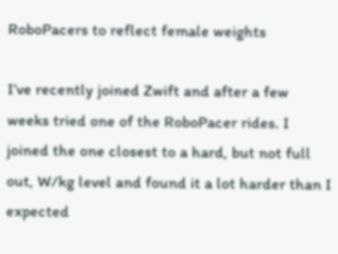RoboPacers to reflect female weights

I’ve recently joined Zwift and after a few weeks tried one of the RoboPacer rides. I joined the one closest to a hard, but not full out, W/kg level and found it a lot harder than I expected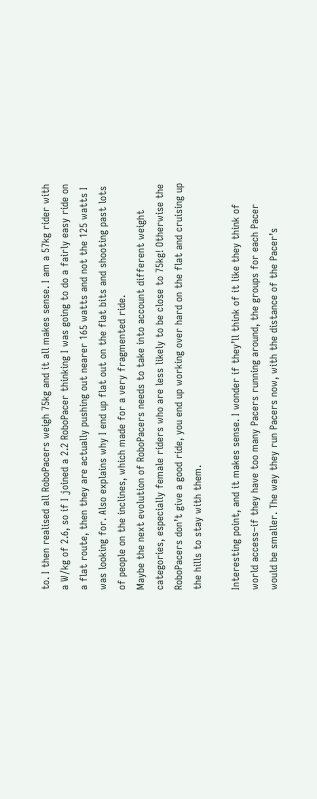to. I then realised all RoboPacers weigh 75kg and it all makes sense. I am a 57kg rider with a W/kg of 2.6, so if I joined a 2.2 RoboPacer thinking I was going to do a fairly easy ride on a flat route, then they are actually pushing out nearer 165 watts and not the 125 watts I was looking for. Also explains why I end up flat out on the flat bits and shooting past lots of people on the inclines, which made for a very fragmented ride.
Maybe the next evolution of RoboPacers needs to take into account different weight categories, especially female riders who are less likely to be close to 75kg! Otherwise the RoboPacers don’t give a good ride, you end up working over hard on the flat and cruising up the hills to stay with them.

Interesting point, and it makes sense. I wonder if they’ll think of it like they think of world access–if they have too many Pacers running around, the groups for each Pacer would be smaller. The way they run Pacers now, with the distance of the Pacer’s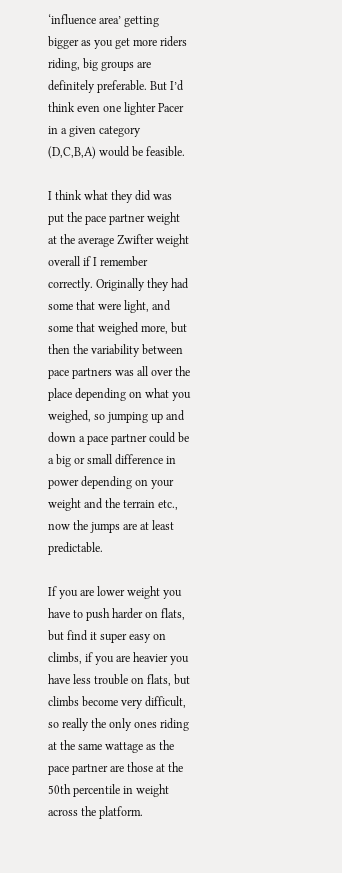‘influence area’ getting bigger as you get more riders riding, big groups are definitely preferable. But I’d think even one lighter Pacer in a given category (D,C,B,A) would be feasible.

I think what they did was put the pace partner weight at the average Zwifter weight overall if I remember correctly. Originally they had some that were light, and some that weighed more, but then the variability between pace partners was all over the place depending on what you weighed, so jumping up and down a pace partner could be a big or small difference in power depending on your weight and the terrain etc., now the jumps are at least predictable.

If you are lower weight you have to push harder on flats, but find it super easy on climbs, if you are heavier you have less trouble on flats, but climbs become very difficult, so really the only ones riding at the same wattage as the pace partner are those at the 50th percentile in weight across the platform.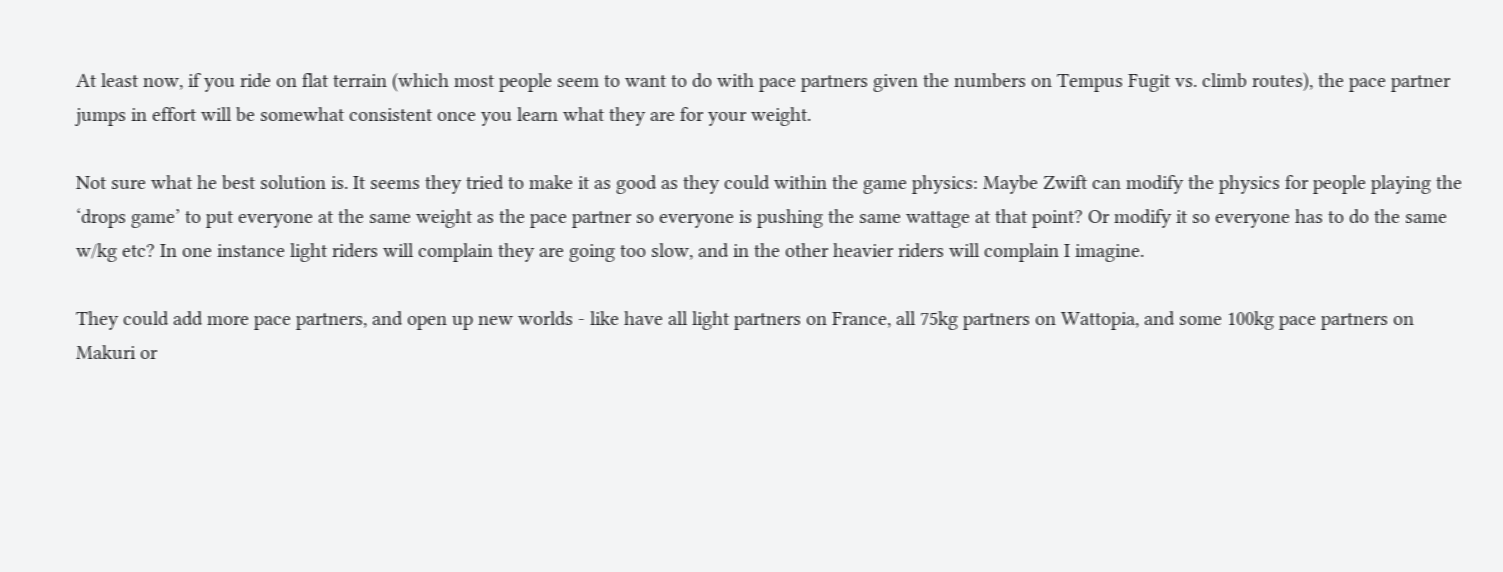At least now, if you ride on flat terrain (which most people seem to want to do with pace partners given the numbers on Tempus Fugit vs. climb routes), the pace partner jumps in effort will be somewhat consistent once you learn what they are for your weight.

Not sure what he best solution is. It seems they tried to make it as good as they could within the game physics: Maybe Zwift can modify the physics for people playing the ‘drops game’ to put everyone at the same weight as the pace partner so everyone is pushing the same wattage at that point? Or modify it so everyone has to do the same w/kg etc? In one instance light riders will complain they are going too slow, and in the other heavier riders will complain I imagine.

They could add more pace partners, and open up new worlds - like have all light partners on France, all 75kg partners on Wattopia, and some 100kg pace partners on Makuri or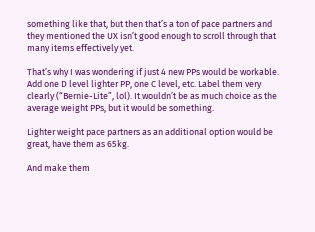something like that, but then that’s a ton of pace partners and they mentioned the UX isn’t good enough to scroll through that many items effectively yet.

That’s why I was wondering if just 4 new PPs would be workable. Add one D level lighter PP, one C level, etc. Label them very clearly (“Bernie-Lite”, lol). It wouldn’t be as much choice as the average weight PPs, but it would be something.

Lighter weight pace partners as an additional option would be great, have them as 65kg.

And make them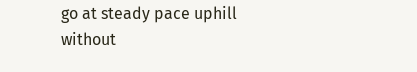go at steady pace uphill without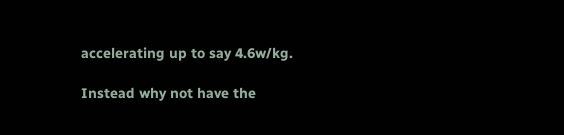accelerating up to say 4.6w/kg.

Instead why not have the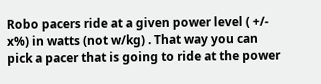Robo pacers ride at a given power level ( +/- x%) in watts (not w/kg) . That way you can pick a pacer that is going to ride at the power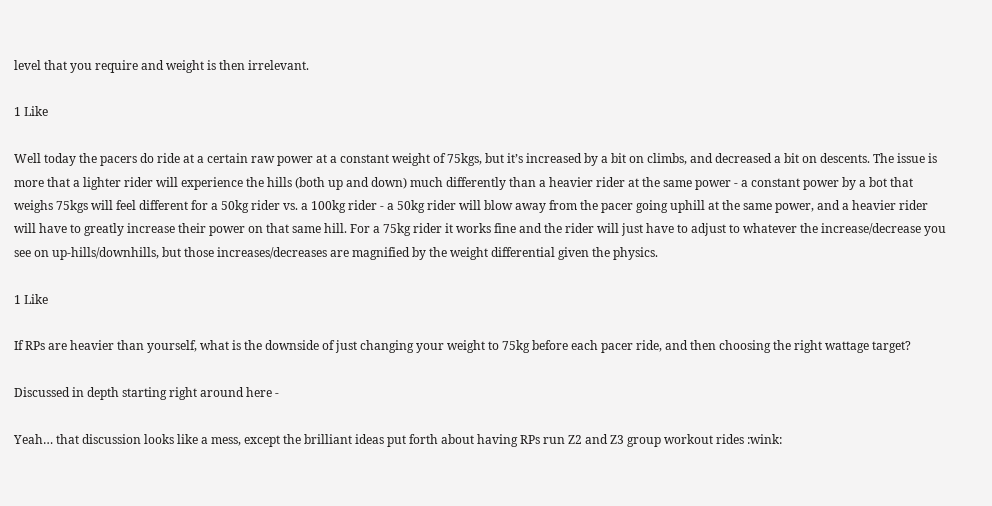level that you require and weight is then irrelevant.

1 Like

Well today the pacers do ride at a certain raw power at a constant weight of 75kgs, but it’s increased by a bit on climbs, and decreased a bit on descents. The issue is more that a lighter rider will experience the hills (both up and down) much differently than a heavier rider at the same power - a constant power by a bot that weighs 75kgs will feel different for a 50kg rider vs. a 100kg rider - a 50kg rider will blow away from the pacer going uphill at the same power, and a heavier rider will have to greatly increase their power on that same hill. For a 75kg rider it works fine and the rider will just have to adjust to whatever the increase/decrease you see on up-hills/downhills, but those increases/decreases are magnified by the weight differential given the physics.

1 Like

If RPs are heavier than yourself, what is the downside of just changing your weight to 75kg before each pacer ride, and then choosing the right wattage target?

Discussed in depth starting right around here -

Yeah… that discussion looks like a mess, except the brilliant ideas put forth about having RPs run Z2 and Z3 group workout rides :wink: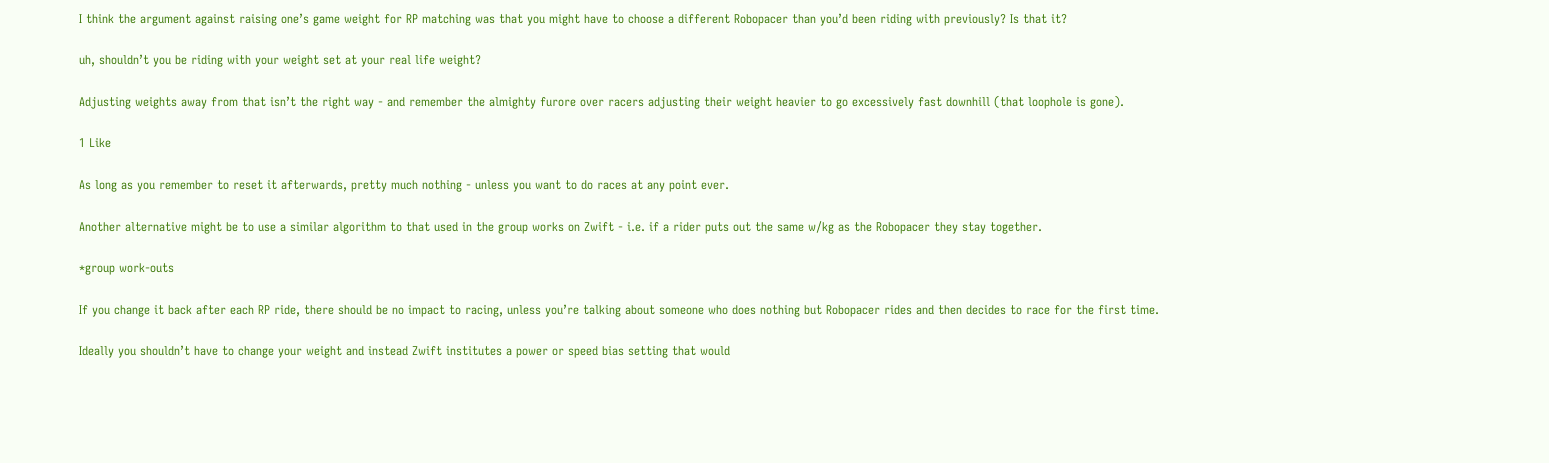I think the argument against raising one’s game weight for RP matching was that you might have to choose a different Robopacer than you’d been riding with previously? Is that it?

uh, shouldn’t you be riding with your weight set at your real life weight?

Adjusting weights away from that isn’t the right way - and remember the almighty furore over racers adjusting their weight heavier to go excessively fast downhill (that loophole is gone).

1 Like

As long as you remember to reset it afterwards, pretty much nothing - unless you want to do races at any point ever.

Another alternative might be to use a similar algorithm to that used in the group works on Zwift - i.e. if a rider puts out the same w/kg as the Robopacer they stay together.

*group work-outs

If you change it back after each RP ride, there should be no impact to racing, unless you’re talking about someone who does nothing but Robopacer rides and then decides to race for the first time.

Ideally you shouldn’t have to change your weight and instead Zwift institutes a power or speed bias setting that would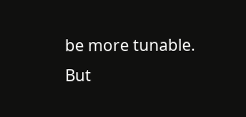be more tunable. But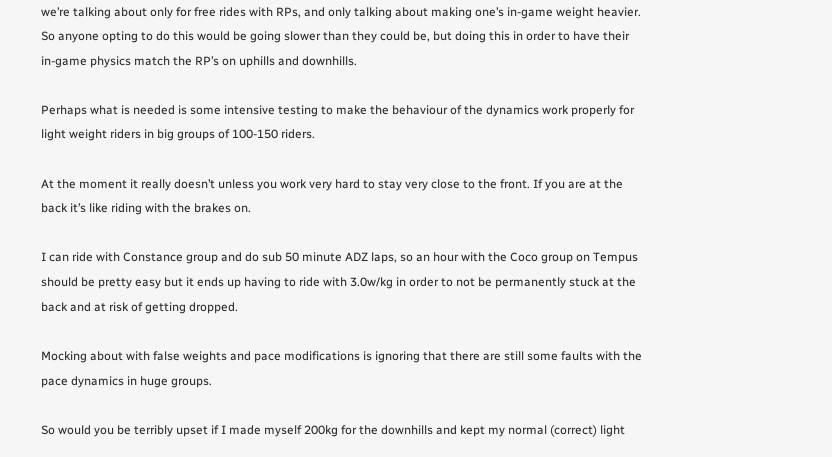we’re talking about only for free rides with RPs, and only talking about making one’s in-game weight heavier. So anyone opting to do this would be going slower than they could be, but doing this in order to have their in-game physics match the RP’s on uphills and downhills.

Perhaps what is needed is some intensive testing to make the behaviour of the dynamics work properly for light weight riders in big groups of 100-150 riders.

At the moment it really doesn’t unless you work very hard to stay very close to the front. If you are at the back it’s like riding with the brakes on.

I can ride with Constance group and do sub 50 minute ADZ laps, so an hour with the Coco group on Tempus should be pretty easy but it ends up having to ride with 3.0w/kg in order to not be permanently stuck at the back and at risk of getting dropped.

Mocking about with false weights and pace modifications is ignoring that there are still some faults with the pace dynamics in huge groups.

So would you be terribly upset if I made myself 200kg for the downhills and kept my normal (correct) light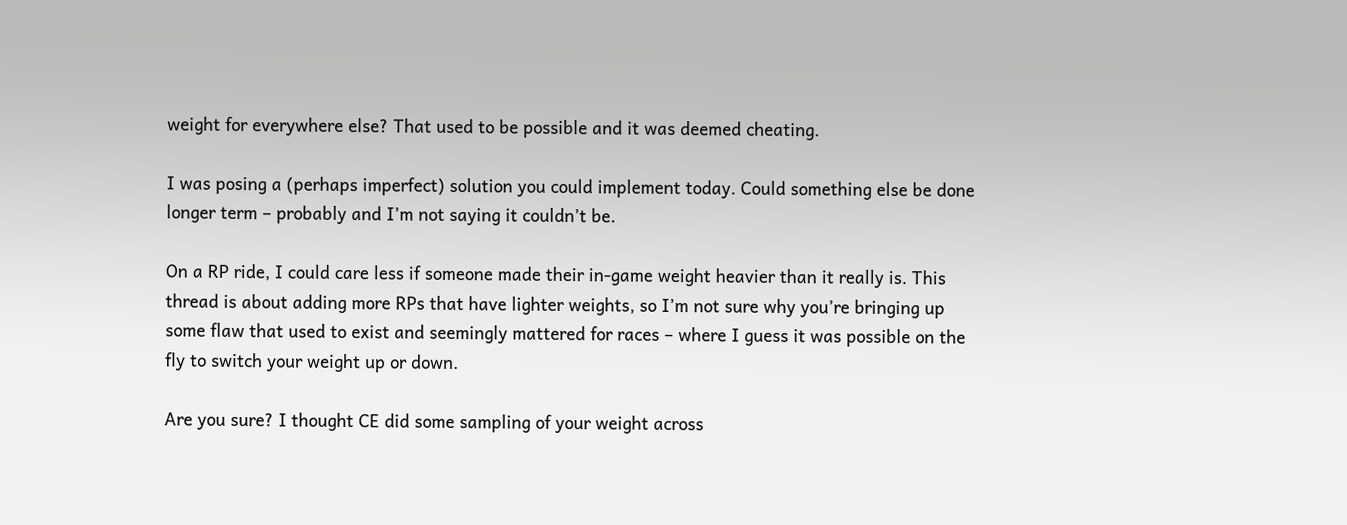weight for everywhere else? That used to be possible and it was deemed cheating.

I was posing a (perhaps imperfect) solution you could implement today. Could something else be done longer term – probably and I’m not saying it couldn’t be.

On a RP ride, I could care less if someone made their in-game weight heavier than it really is. This thread is about adding more RPs that have lighter weights, so I’m not sure why you’re bringing up some flaw that used to exist and seemingly mattered for races – where I guess it was possible on the fly to switch your weight up or down.

Are you sure? I thought CE did some sampling of your weight across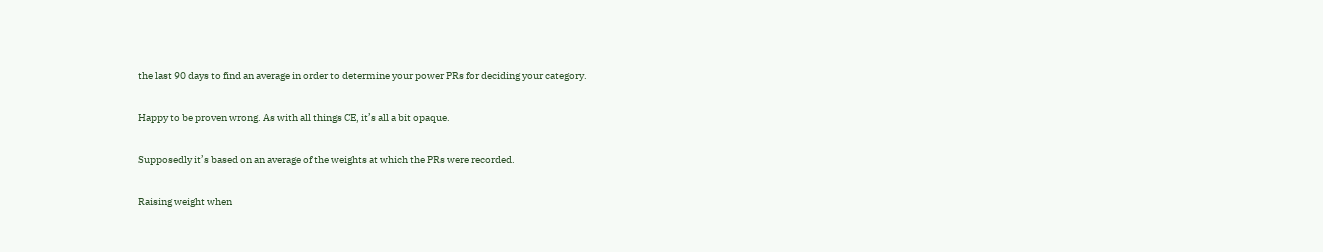the last 90 days to find an average in order to determine your power PRs for deciding your category.

Happy to be proven wrong. As with all things CE, it’s all a bit opaque.

Supposedly it’s based on an average of the weights at which the PRs were recorded.

Raising weight when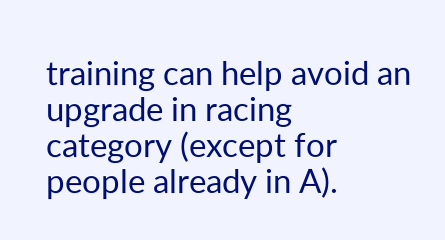training can help avoid an upgrade in racing category (except for people already in A).